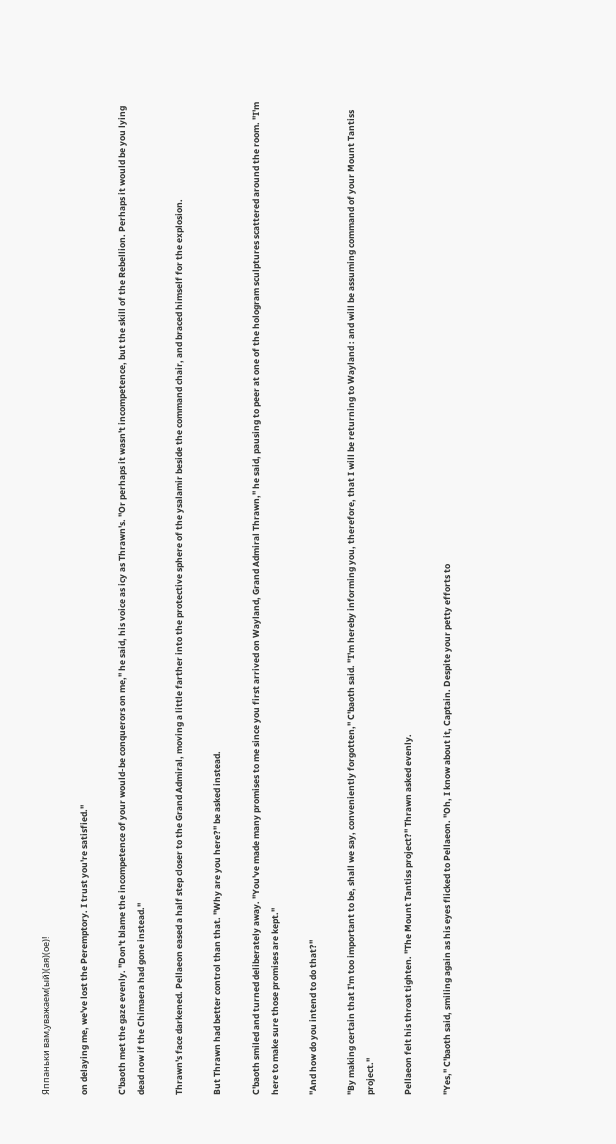Яппаньки вам,уважаем(ый)(ая)(ое)!

on delaying me, we've lost the Peremptory. I trust you're satisfied."

C'baoth met the gaze evenly. "Don't blame the incompetence of your would-be conquerors on me," he said, his voice as icy as Thrawn's. "Or perhaps it wasn't incompetence, but the skill of the Rebellion. Perhaps it would be you lying dead now if the Chimaera had gone instead."

Thrawn's face darkened. Pellaeon eased a half step closer to the Grand Admiral, moving a little farther into the protective sphere of the ysalamir beside the command chair, and braced himself for the explosion.

But Thrawn had better control than that. "Why are you here?" be asked instead.

C'baoth smiled and turned deliberately away. "You've made many promises to me since you first arrived on Wayland, Grand Admiral Thrawn," he said, pausing to peer at one of the hologram sculptures scattered around the room. "I'm here to make sure those promises are kept."

"And how do you intend to do that?"

"By making certain that I'm too important to be, shall we say, conveniently forgotten," C'baoth said. "I'm hereby informing you, therefore, that I will be returning to Wayland : and will be assuming command of your Mount Tantiss project."

Pellaeon felt his throat tighten. "The Mount Tantiss project?" Thrawn asked evenly.

"Yes," C'baoth said, smiling again as his eyes flicked to Pellaeon. "Oh, I know about it, Captain. Despite your petty efforts to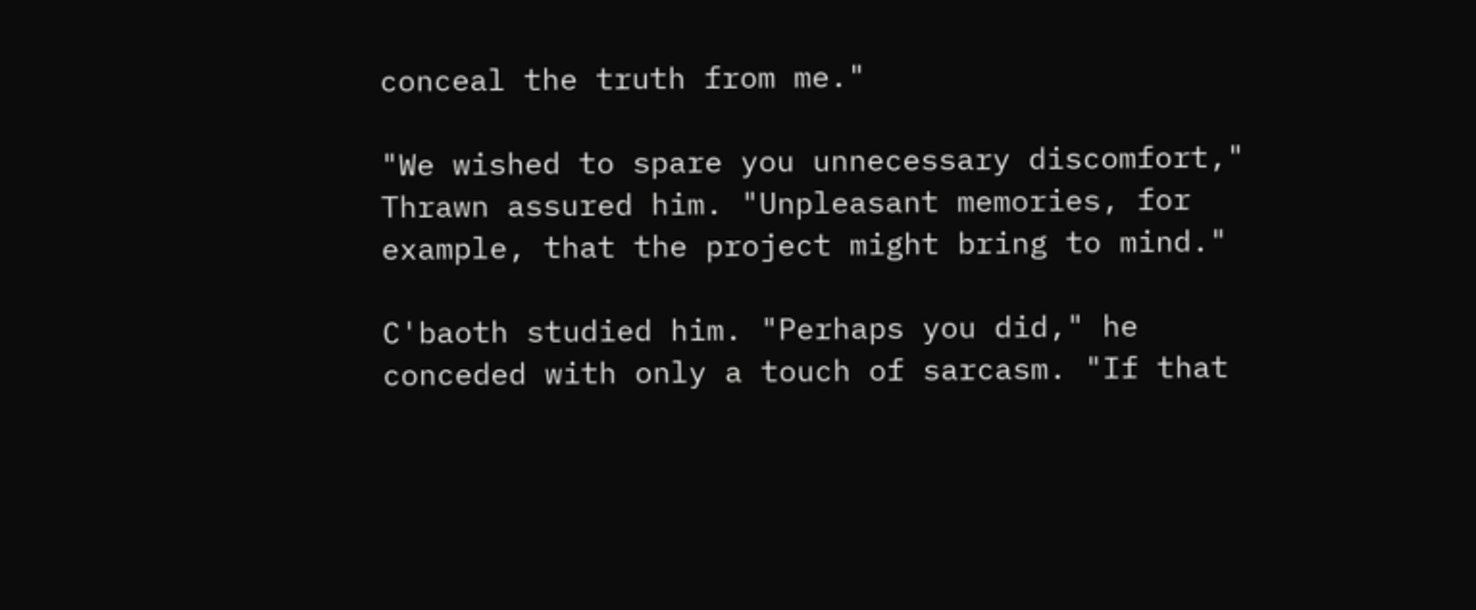conceal the truth from me."

"We wished to spare you unnecessary discomfort," Thrawn assured him. "Unpleasant memories, for example, that the project might bring to mind."

C'baoth studied him. "Perhaps you did," he conceded with only a touch of sarcasm. "If that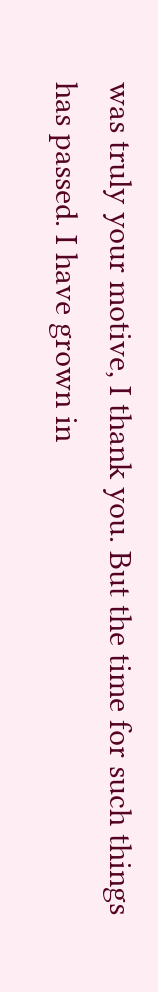was truly your motive, I thank you. But the time for such things has passed. I have grown in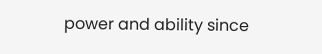power and ability since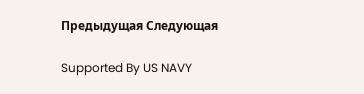Предыдущая Следующая

Supported By US NAVY